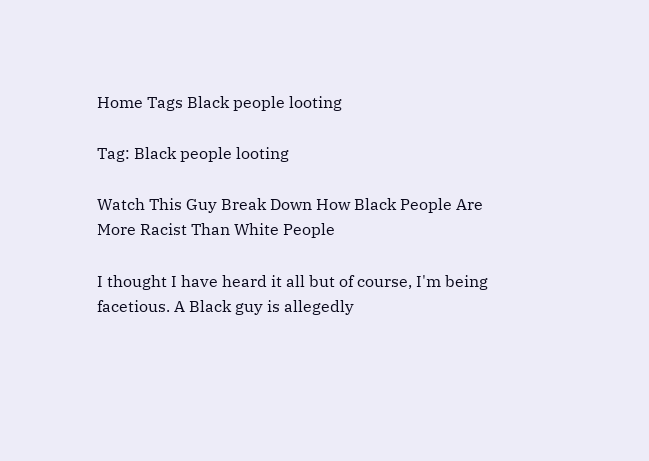Home Tags Black people looting

Tag: Black people looting

Watch This Guy Break Down How Black People Are More Racist Than White People

I thought I have heard it all but of course, I'm being facetious. A Black guy is allegedly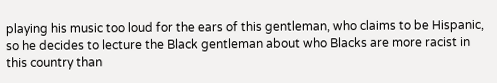playing his music too loud for the ears of this gentleman, who claims to be Hispanic, so he decides to lecture the Black gentleman about who Blacks are more racist in this country than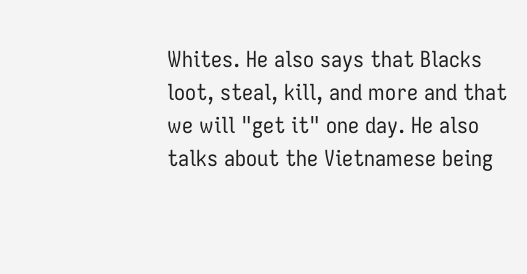Whites. He also says that Blacks loot, steal, kill, and more and that we will "get it" one day. He also talks about the Vietnamese being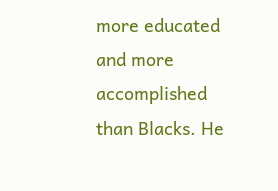more educated and more accomplished than Blacks. He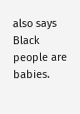also says Black people are babies.